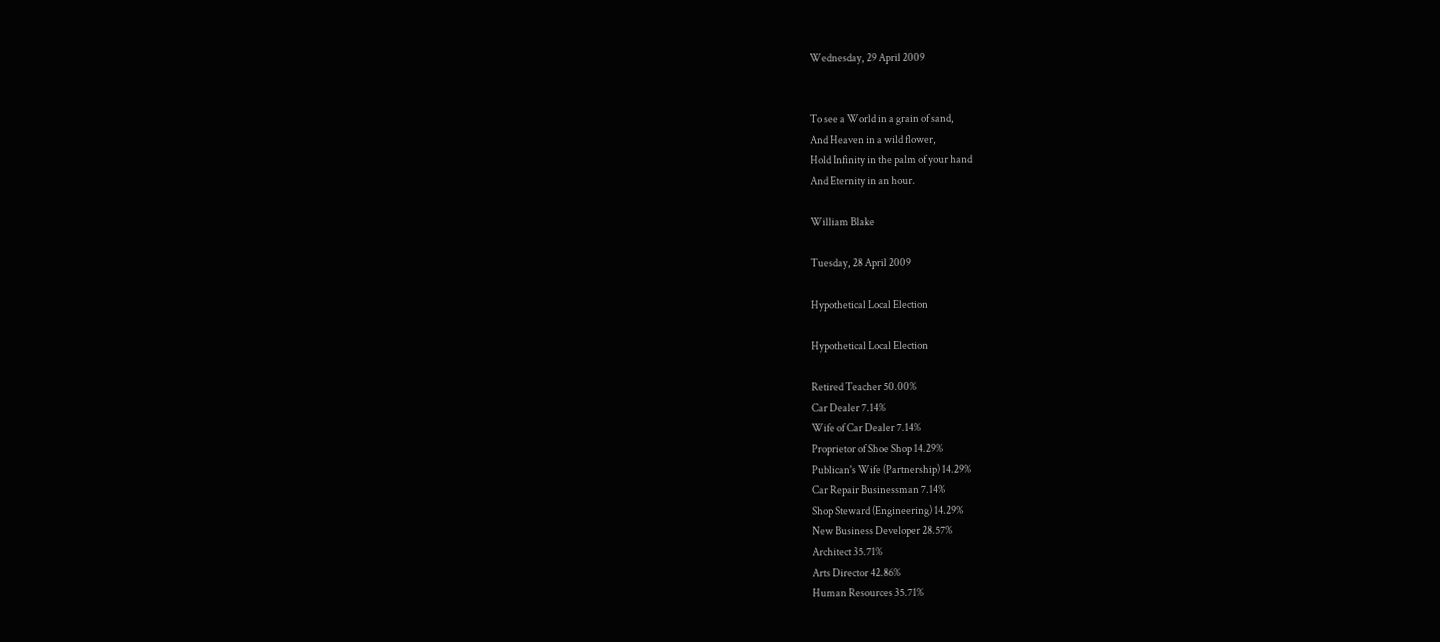Wednesday, 29 April 2009


To see a World in a grain of sand,
And Heaven in a wild flower,
Hold Infinity in the palm of your hand
And Eternity in an hour.

William Blake

Tuesday, 28 April 2009

Hypothetical Local Election

Hypothetical Local Election

Retired Teacher 50.00%
Car Dealer 7.14%
Wife of Car Dealer 7.14%
Proprietor of Shoe Shop 14.29%
Publican's Wife (Partnership) 14.29%
Car Repair Businessman 7.14%
Shop Steward (Engineering) 14.29%
New Business Developer 28.57%
Architect 35.71%
Arts Director 42.86%
Human Resources 35.71%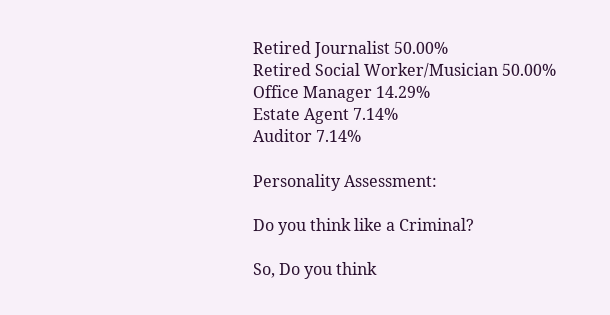Retired Journalist 50.00%
Retired Social Worker/Musician 50.00%
Office Manager 14.29%
Estate Agent 7.14%
Auditor 7.14%

Personality Assessment:

Do you think like a Criminal?

So, Do you think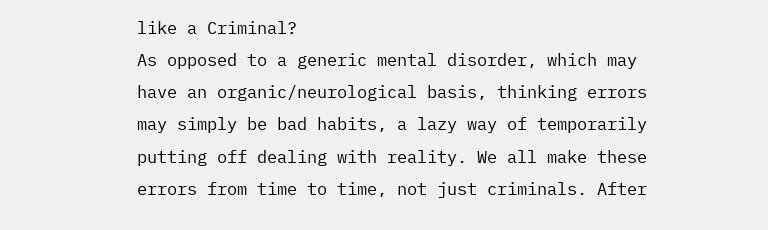like a Criminal?
As opposed to a generic mental disorder, which may have an organic/neurological basis, thinking errors may simply be bad habits, a lazy way of temporarily putting off dealing with reality. We all make these errors from time to time, not just criminals. After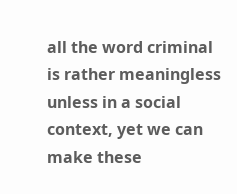all the word criminal is rather meaningless unless in a social context, yet we can make these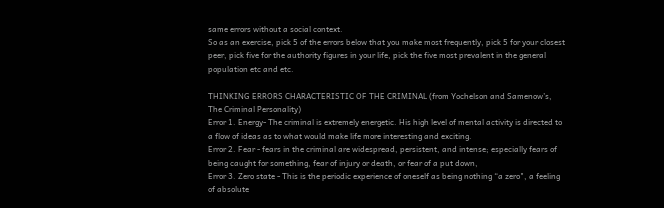same errors without a social context.
So as an exercise, pick 5 of the errors below that you make most frequently, pick 5 for your closest peer, pick five for the authority figures in your life, pick the five most prevalent in the general population etc and etc.

THINKING ERRORS CHARACTERISTIC OF THE CRIMINAL (from Yochelson and Samenow’s, The Criminal Personality)
Error 1. Energy- The criminal is extremely energetic. His high level of mental activity is directed to a flow of ideas as to what would make life more interesting and exciting.
Error 2. Fear - fears in the criminal are widespread, persistent, and intense; especially fears of being caught for something, fear of injury or death, or fear of a put down,
Error 3. Zero state - This is the periodic experience of oneself as being nothing “a zero", a feeling of absolute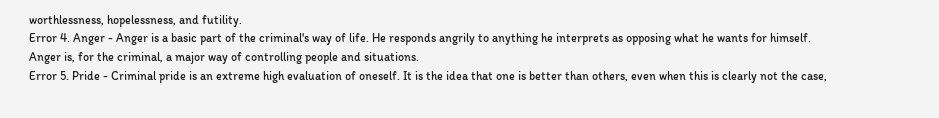worthlessness, hopelessness, and futility.
Error 4. Anger - Anger is a basic part of the criminal's way of life. He responds angrily to anything he interprets as opposing what he wants for himself. Anger is, for the criminal, a major way of controlling people and situations.
Error 5. Pride - Criminal pride is an extreme high evaluation of oneself. It is the idea that one is better than others, even when this is clearly not the case,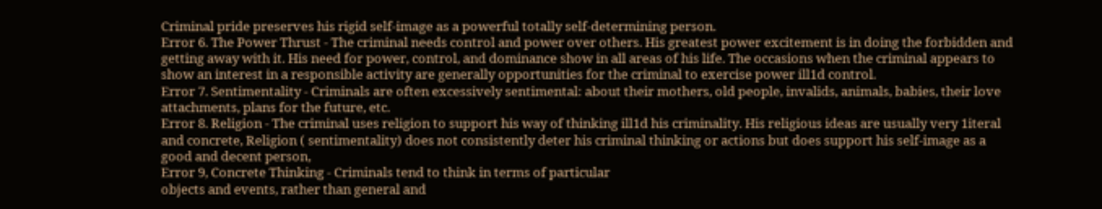Criminal pride preserves his rigid self-image as a powerful totally self-determining person.
Error 6. The Power Thrust - The criminal needs control and power over others. His greatest power excitement is in doing the forbidden and getting away with it. His need for power, control, and dominance show in all areas of his life. The occasions when the criminal appears to show an interest in a responsible activity are generally opportunities for the criminal to exercise power ill1d control.
Error 7. Sentimentality - Criminals are often excessively sentimental: about their mothers, old people, invalids, animals, babies, their love attachments, plans for the future, etc.
Error 8. Religion - The criminal uses religion to support his way of thinking ill1d his criminality. His religious ideas are usually very 1iteral and concrete, Religion ( sentimentality) does not consistently deter his criminal thinking or actions but does support his self-image as a good and decent person,
Error 9, Concrete Thinking - Criminals tend to think in terms of particular
objects and events, rather than general and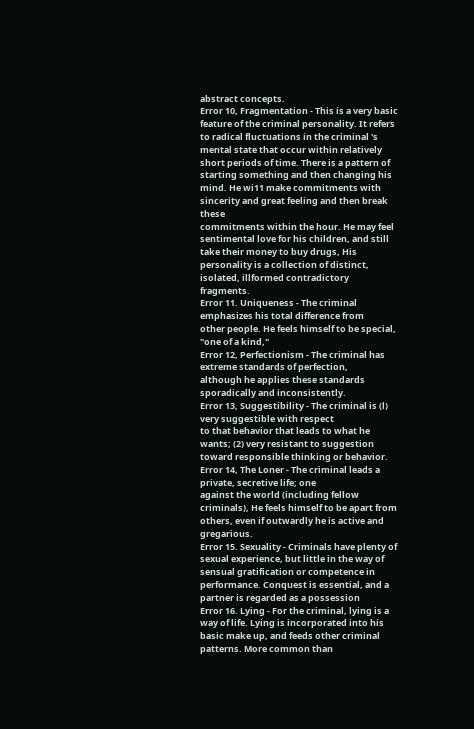abstract concepts.
Error 10, Fragmentation - This is a very basic feature of the criminal personality. It refers to radical fluctuations in the criminal 's mental state that occur within relatively short periods of time. There is a pattern of starting something and then changing his mind. He wi11 make commitments with sincerity and great feeling and then break these
commitments within the hour. He may feel sentimental love for his children, and still take their money to buy drugs, His personality is a collection of distinct, isolated, illformed contradictory fragments.
Error 11. Uniqueness - The criminal emphasizes his total difference from
other people. He feels himself to be special, "one of a kind,"
Error 12, Perfectionism - The criminal has extreme standards of perfection,
although he applies these standards sporadically and inconsistently.
Error 13, Suggestibility - The criminal is (l) very suggestible with respect
to that behavior that leads to what he wants; (2) very resistant to suggestion toward responsible thinking or behavior.
Error 14, The Loner - The criminal leads a private, secretive life; one
against the world (including fellow criminals), He feels himself to be apart from others, even if outwardly he is active and gregarious.
Error 15. Sexuality - Criminals have plenty of sexual experience, but little in the way of sensual gratification or competence in performance. Conquest is essential, and a partner is regarded as a possession
Error 16. Lying - For the criminal, lying is a way of life. Lying is incorporated into his basic make up, and feeds other criminal patterns. More common than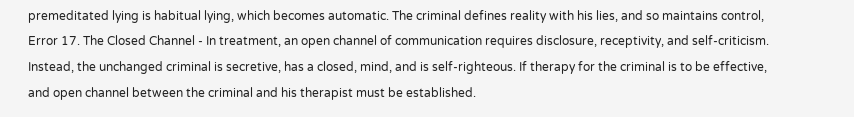premeditated lying is habitual lying, which becomes automatic. The criminal defines reality with his lies, and so maintains control,
Error 17. The Closed Channel - In treatment, an open channel of communication requires disclosure, receptivity, and self-criticism. Instead, the unchanged criminal is secretive, has a closed, mind, and is self-righteous. If therapy for the criminal is to be effective, and open channel between the criminal and his therapist must be established.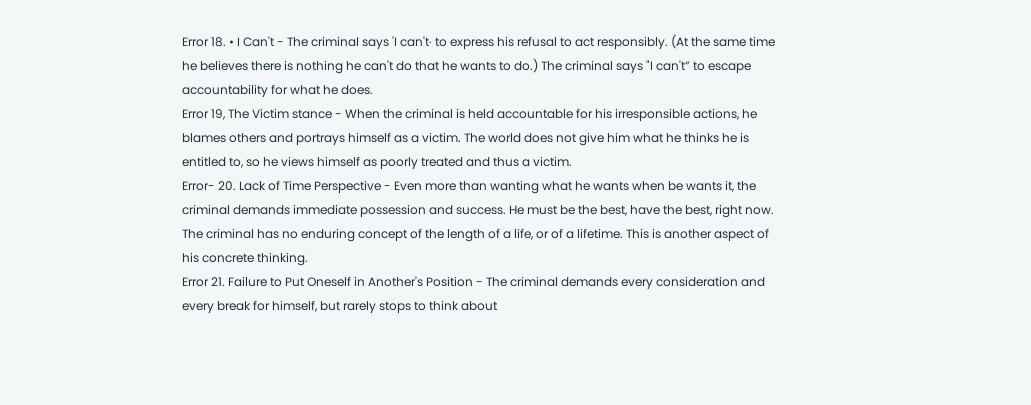Error 18. • I Can't - The criminal says 'I can't· to express his refusal to act responsibly. (At the same time he believes there is nothing he can't do that he wants to do.) The criminal says "I can't” to escape accountability for what he does.
Error 19, The Victim stance - When the criminal is held accountable for his irresponsible actions, he blames others and portrays himself as a victim. The world does not give him what he thinks he is entitled to, so he views himself as poorly treated and thus a victim.
Error- 20. Lack of Time Perspective - Even more than wanting what he wants when be wants it, the criminal demands immediate possession and success. He must be the best, have the best, right now. The criminal has no enduring concept of the length of a life, or of a lifetime. This is another aspect of his concrete thinking.
Error 21. Failure to Put Oneself in Another's Position - The criminal demands every consideration and every break for himself, but rarely stops to think about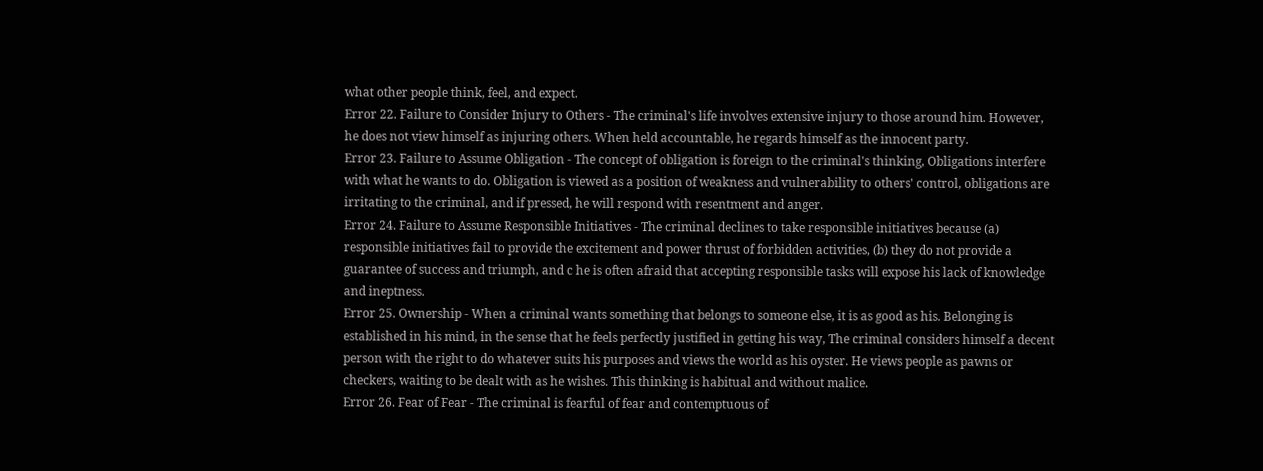what other people think, feel, and expect.
Error 22. Failure to Consider Injury to Others - The criminal's life involves extensive injury to those around him. However, he does not view himself as injuring others. When held accountable, he regards himself as the innocent party.
Error 23. Failure to Assume Obligation - The concept of obligation is foreign to the criminal's thinking, Obligations interfere with what he wants to do. Obligation is viewed as a position of weakness and vulnerability to others' control, obligations are irritating to the criminal, and if pressed, he will respond with resentment and anger.
Error 24. Failure to Assume Responsible Initiatives - The criminal declines to take responsible initiatives because (a) responsible initiatives fail to provide the excitement and power thrust of forbidden activities, (b) they do not provide a guarantee of success and triumph, and c he is often afraid that accepting responsible tasks will expose his lack of knowledge and ineptness.
Error 25. Ownership - When a criminal wants something that belongs to someone else, it is as good as his. Belonging is established in his mind, in the sense that he feels perfectly justified in getting his way, The criminal considers himself a decent person with the right to do whatever suits his purposes and views the world as his oyster. He views people as pawns or checkers, waiting to be dealt with as he wishes. This thinking is habitual and without malice.
Error 26. Fear of Fear - The criminal is fearful of fear and contemptuous of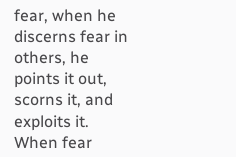fear, when he discerns fear in others, he points it out, scorns it, and exploits it. When fear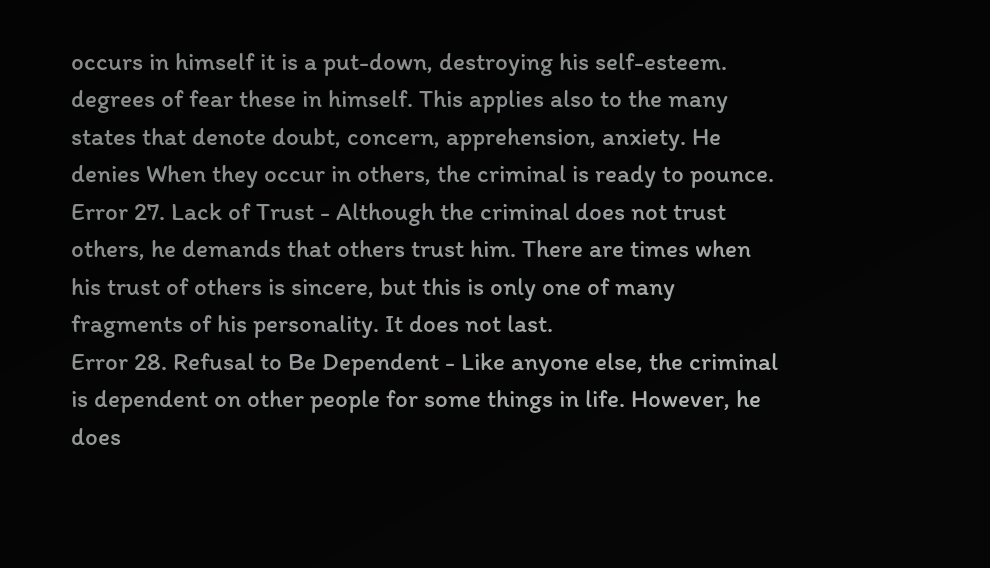occurs in himself it is a put-down, destroying his self-esteem. degrees of fear these in himself. This applies also to the many states that denote doubt, concern, apprehension, anxiety. He denies When they occur in others, the criminal is ready to pounce.
Error 27. Lack of Trust - Although the criminal does not trust others, he demands that others trust him. There are times when his trust of others is sincere, but this is only one of many fragments of his personality. It does not last.
Error 28. Refusal to Be Dependent - Like anyone else, the criminal is dependent on other people for some things in life. However, he does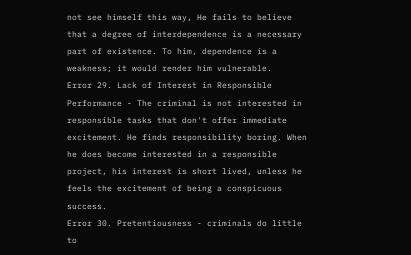not see himself this way, He fails to believe that a degree of interdependence is a necessary part of existence. To him, dependence is a weakness; it would render him vulnerable.
Error 29. Lack of Interest in Responsible Performance - The criminal is not interested in responsible tasks that don't offer immediate excitement. He finds responsibility boring. When he does become interested in a responsible project, his interest is short lived, unless he feels the excitement of being a conspicuous success.
Error 30. Pretentiousness - criminals do little to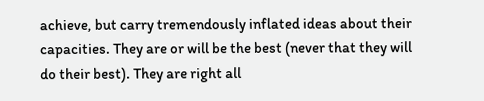achieve, but carry tremendously inflated ideas about their capacities. They are or will be the best (never that they will do their best). They are right all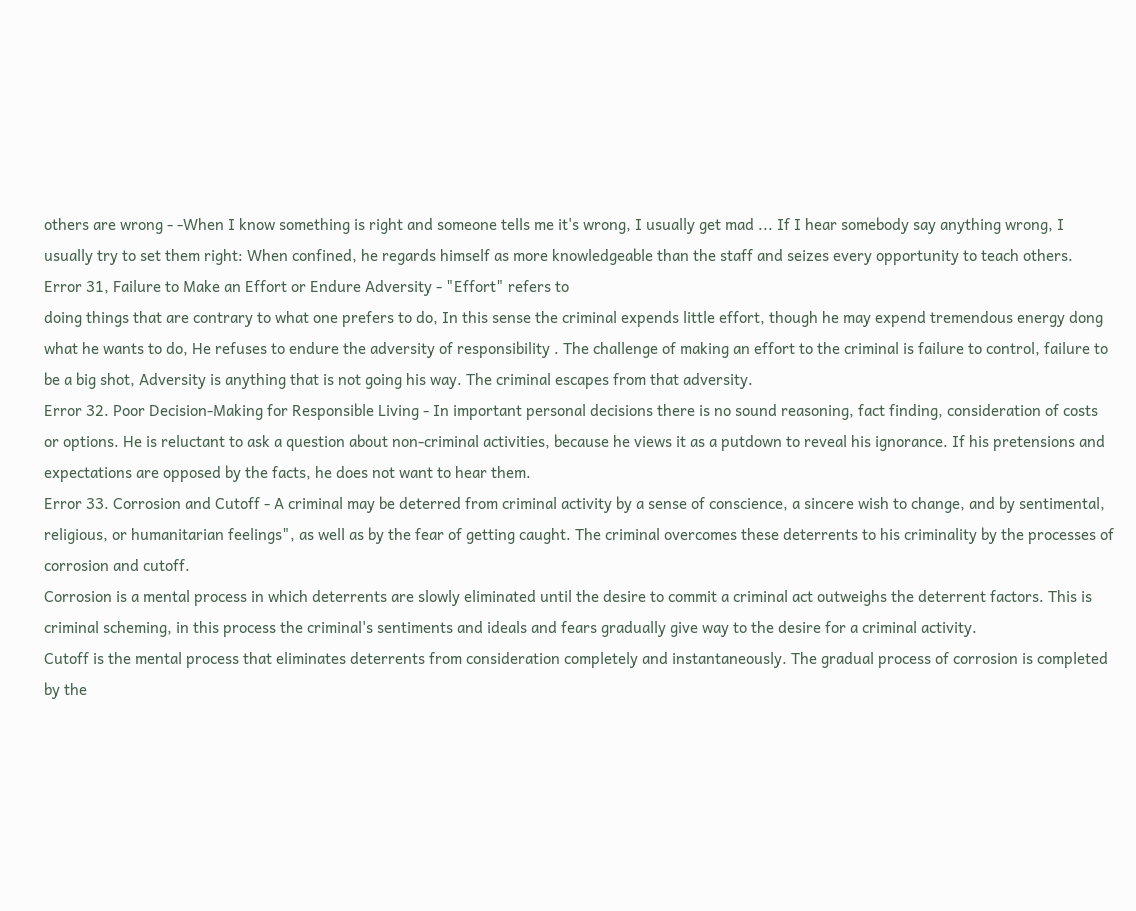others are wrong - -When I know something is right and someone tells me it's wrong, I usually get mad ... If I hear somebody say anything wrong, I usually try to set them right: When confined, he regards himself as more knowledgeable than the staff and seizes every opportunity to teach others.
Error 31, Failure to Make an Effort or Endure Adversity - "Effort" refers to
doing things that are contrary to what one prefers to do, In this sense the criminal expends little effort, though he may expend tremendous energy dong what he wants to do, He refuses to endure the adversity of responsibility . The challenge of making an effort to the criminal is failure to control, failure to be a big shot, Adversity is anything that is not going his way. The criminal escapes from that adversity.
Error 32. Poor Decision-Making for Responsible Living - In important personal decisions there is no sound reasoning, fact finding, consideration of costs or options. He is reluctant to ask a question about non-criminal activities, because he views it as a putdown to reveal his ignorance. If his pretensions and expectations are opposed by the facts, he does not want to hear them.
Error 33. Corrosion and Cutoff - A criminal may be deterred from criminal activity by a sense of conscience, a sincere wish to change, and by sentimental, religious, or humanitarian feelings", as well as by the fear of getting caught. The criminal overcomes these deterrents to his criminality by the processes of corrosion and cutoff.
Corrosion is a mental process in which deterrents are slowly eliminated until the desire to commit a criminal act outweighs the deterrent factors. This is criminal scheming, in this process the criminal's sentiments and ideals and fears gradually give way to the desire for a criminal activity.
Cutoff is the mental process that eliminates deterrents from consideration completely and instantaneously. The gradual process of corrosion is completed by the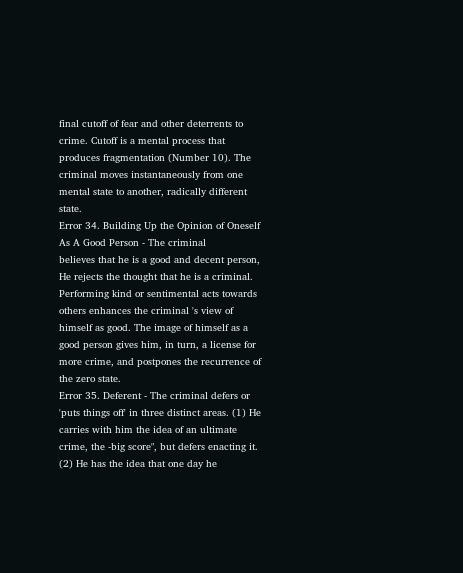final cutoff of fear and other deterrents to crime. Cutoff is a mental process that produces fragmentation (Number 10). The criminal moves instantaneously from one mental state to another, radically different state.
Error 34. Building Up the Opinion of Oneself As A Good Person - The criminal
believes that he is a good and decent person, He rejects the thought that he is a criminal. Performing kind or sentimental acts towards others enhances the criminal 's view of himself as good. The image of himself as a good person gives him, in turn, a license for more crime, and postpones the recurrence of the zero state.
Error 35. Deferent - The criminal defers or 'puts things off' in three distinct areas. (1) He carries with him the idea of an ultimate crime, the -big score", but defers enacting it. (2) He has the idea that one day he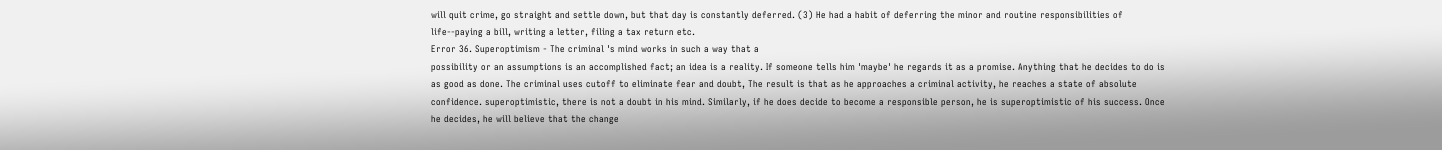will quit crime, go straight and settle down, but that day is constantly deferred. (3) He had a habit of deferring the minor and routine responsibilities of life--paying a bill, writing a letter, filing a tax return etc.
Error 36. Superoptimism - The criminal 's mind works in such a way that a
possibility or an assumptions is an accomplished fact; an idea is a reality. If someone tells him 'maybe' he regards it as a promise. Anything that he decides to do is as good as done. The criminal uses cutoff to eliminate fear and doubt, The result is that as he approaches a criminal activity, he reaches a state of absolute confidence. superoptimistic, there is not a doubt in his mind. Similarly, if he does decide to become a responsible person, he is superoptimistic of his success. Once he decides, he will believe that the change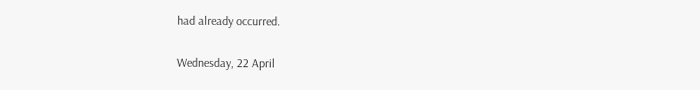had already occurred.

Wednesday, 22 April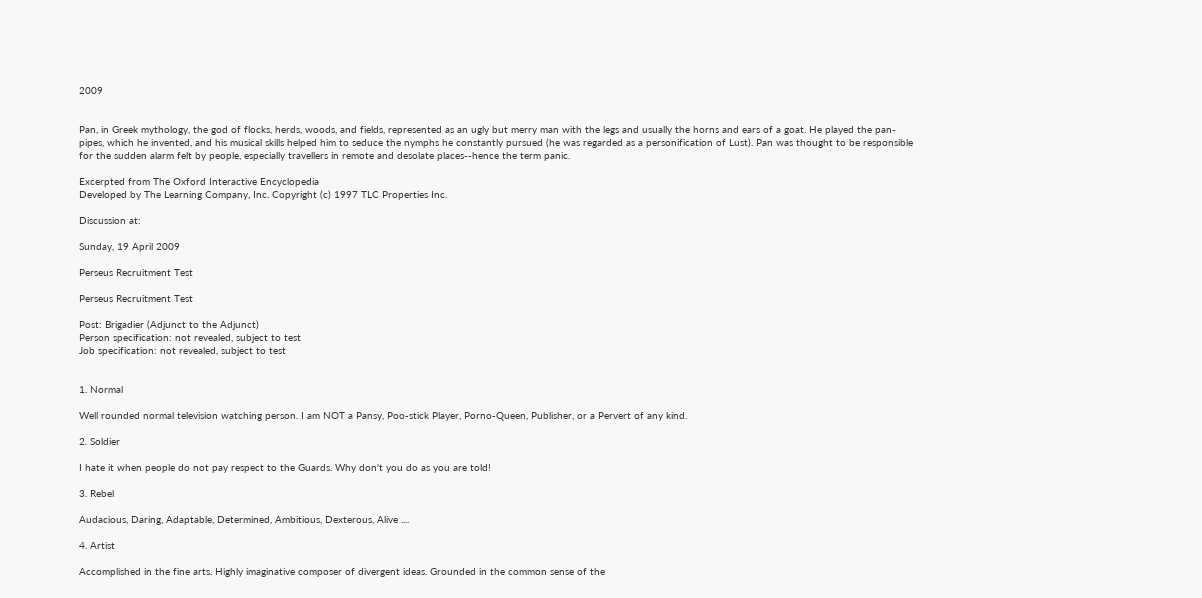2009


Pan, in Greek mythology, the god of flocks, herds, woods, and fields, represented as an ugly but merry man with the legs and usually the horns and ears of a goat. He played the pan-pipes, which he invented, and his musical skills helped him to seduce the nymphs he constantly pursued (he was regarded as a personification of Lust). Pan was thought to be responsible for the sudden alarm felt by people, especially travellers in remote and desolate places--hence the term panic.

Excerpted from The Oxford Interactive Encyclopedia
Developed by The Learning Company, Inc. Copyright (c) 1997 TLC Properties Inc.

Discussion at:

Sunday, 19 April 2009

Perseus Recruitment Test

Perseus Recruitment Test

Post: Brigadier (Adjunct to the Adjunct)
Person specification: not revealed, subject to test
Job specification: not revealed, subject to test


1. Normal

Well rounded normal television watching person. I am NOT a Pansy, Poo-stick Player, Porno-Queen, Publisher, or a Pervert of any kind.

2. Soldier

I hate it when people do not pay respect to the Guards. Why don't you do as you are told!

3. Rebel

Audacious, Daring, Adaptable, Determined, Ambitious, Dexterous, Alive ....

4. Artist

Accomplished in the fine arts. Highly imaginative composer of divergent ideas. Grounded in the common sense of the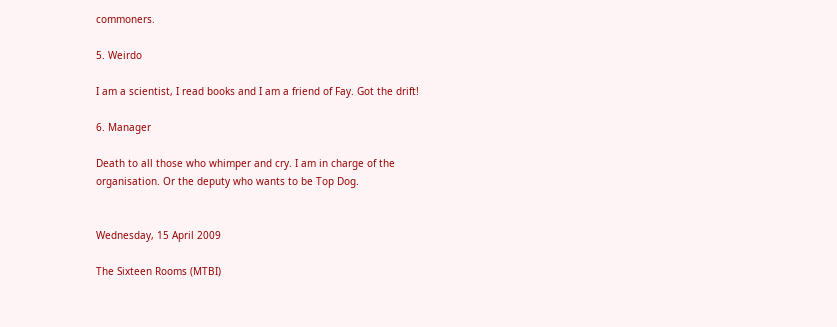commoners.

5. Weirdo

I am a scientist, I read books and I am a friend of Fay. Got the drift!

6. Manager

Death to all those who whimper and cry. I am in charge of the organisation. Or the deputy who wants to be Top Dog.


Wednesday, 15 April 2009

The Sixteen Rooms (MTBI)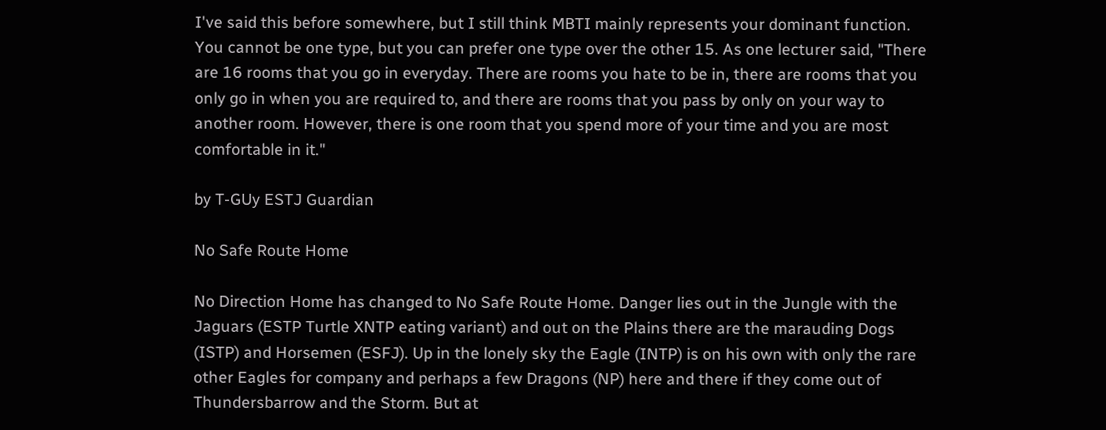I've said this before somewhere, but I still think MBTI mainly represents your dominant function. You cannot be one type, but you can prefer one type over the other 15. As one lecturer said, "There are 16 rooms that you go in everyday. There are rooms you hate to be in, there are rooms that you only go in when you are required to, and there are rooms that you pass by only on your way to another room. However, there is one room that you spend more of your time and you are most comfortable in it."

by T-GUy ESTJ Guardian

No Safe Route Home

No Direction Home has changed to No Safe Route Home. Danger lies out in the Jungle with the Jaguars (ESTP Turtle XNTP eating variant) and out on the Plains there are the marauding Dogs (ISTP) and Horsemen (ESFJ). Up in the lonely sky the Eagle (INTP) is on his own with only the rare other Eagles for company and perhaps a few Dragons (NP) here and there if they come out of Thundersbarrow and the Storm. But at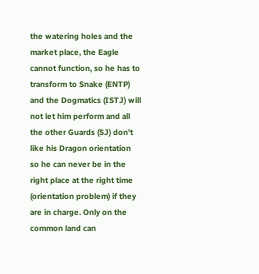the watering holes and the market place, the Eagle cannot function, so he has to transform to Snake (ENTP) and the Dogmatics (ISTJ) will not let him perform and all the other Guards (SJ) don't like his Dragon orientation so he can never be in the right place at the right time (orientation problem) if they are in charge. Only on the common land can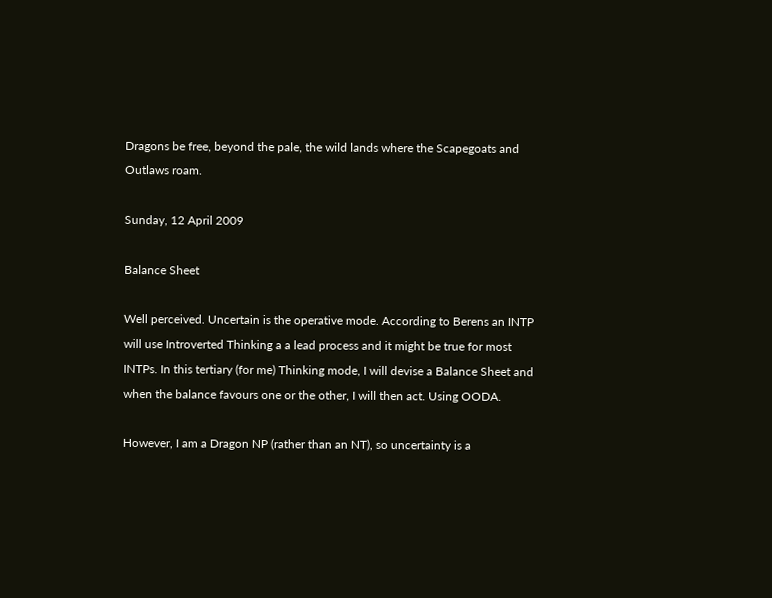Dragons be free, beyond the pale, the wild lands where the Scapegoats and Outlaws roam.

Sunday, 12 April 2009

Balance Sheet

Well perceived. Uncertain is the operative mode. According to Berens an INTP will use Introverted Thinking a a lead process and it might be true for most INTPs. In this tertiary (for me) Thinking mode, I will devise a Balance Sheet and when the balance favours one or the other, I will then act. Using OODA.

However, I am a Dragon NP (rather than an NT), so uncertainty is a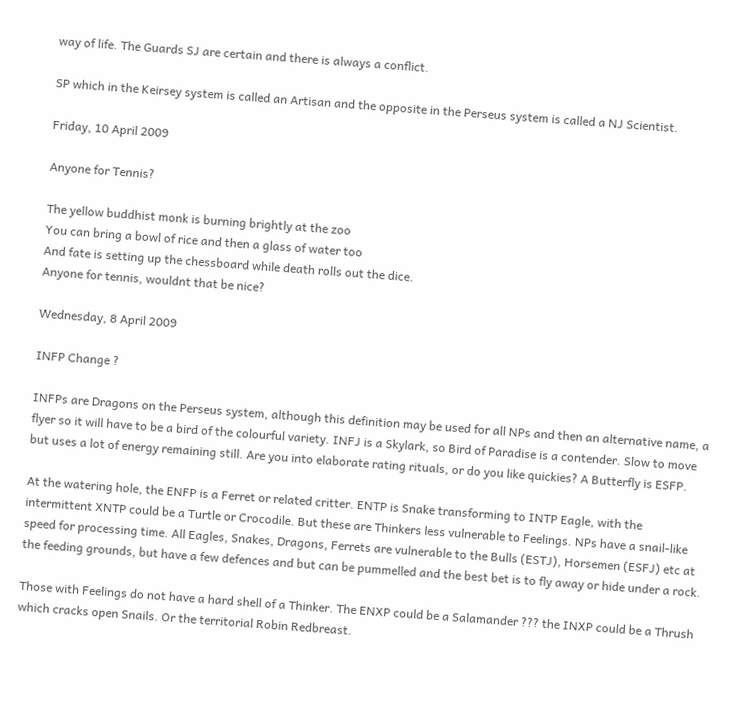way of life. The Guards SJ are certain and there is always a conflict.

SP which in the Keirsey system is called an Artisan and the opposite in the Perseus system is called a NJ Scientist.

Friday, 10 April 2009

Anyone for Tennis?

The yellow buddhist monk is burning brightly at the zoo
You can bring a bowl of rice and then a glass of water too
And fate is setting up the chessboard while death rolls out the dice.
Anyone for tennis, wouldnt that be nice?

Wednesday, 8 April 2009

INFP Change ?

INFPs are Dragons on the Perseus system, although this definition may be used for all NPs and then an alternative name, a flyer so it will have to be a bird of the colourful variety. INFJ is a Skylark, so Bird of Paradise is a contender. Slow to move but uses a lot of energy remaining still. Are you into elaborate rating rituals, or do you like quickies? A Butterfly is ESFP.

At the watering hole, the ENFP is a Ferret or related critter. ENTP is Snake transforming to INTP Eagle, with the intermittent XNTP could be a Turtle or Crocodile. But these are Thinkers less vulnerable to Feelings. NPs have a snail-like speed for processing time. All Eagles, Snakes, Dragons, Ferrets are vulnerable to the Bulls (ESTJ), Horsemen (ESFJ) etc at the feeding grounds, but have a few defences and but can be pummelled and the best bet is to fly away or hide under a rock.

Those with Feelings do not have a hard shell of a Thinker. The ENXP could be a Salamander ??? the INXP could be a Thrush which cracks open Snails. Or the territorial Robin Redbreast.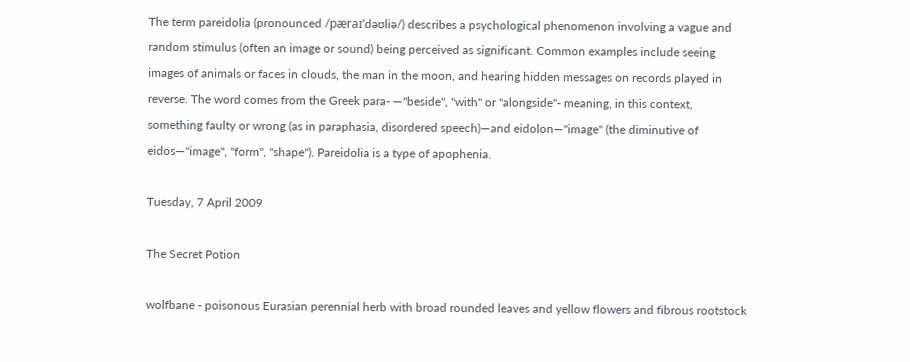The term pareidolia (pronounced /pæraɪˈdəʊliə/) describes a psychological phenomenon involving a vague and random stimulus (often an image or sound) being perceived as significant. Common examples include seeing images of animals or faces in clouds, the man in the moon, and hearing hidden messages on records played in reverse. The word comes from the Greek para- —"beside", "with" or "alongside"- meaning, in this context, something faulty or wrong (as in paraphasia, disordered speech)—and eidolon—"image" (the diminutive of eidos—"image", "form", "shape"). Pareidolia is a type of apophenia.

Tuesday, 7 April 2009

The Secret Potion

wolfbane - poisonous Eurasian perennial herb with broad rounded leaves and yellow flowers and fibrous rootstock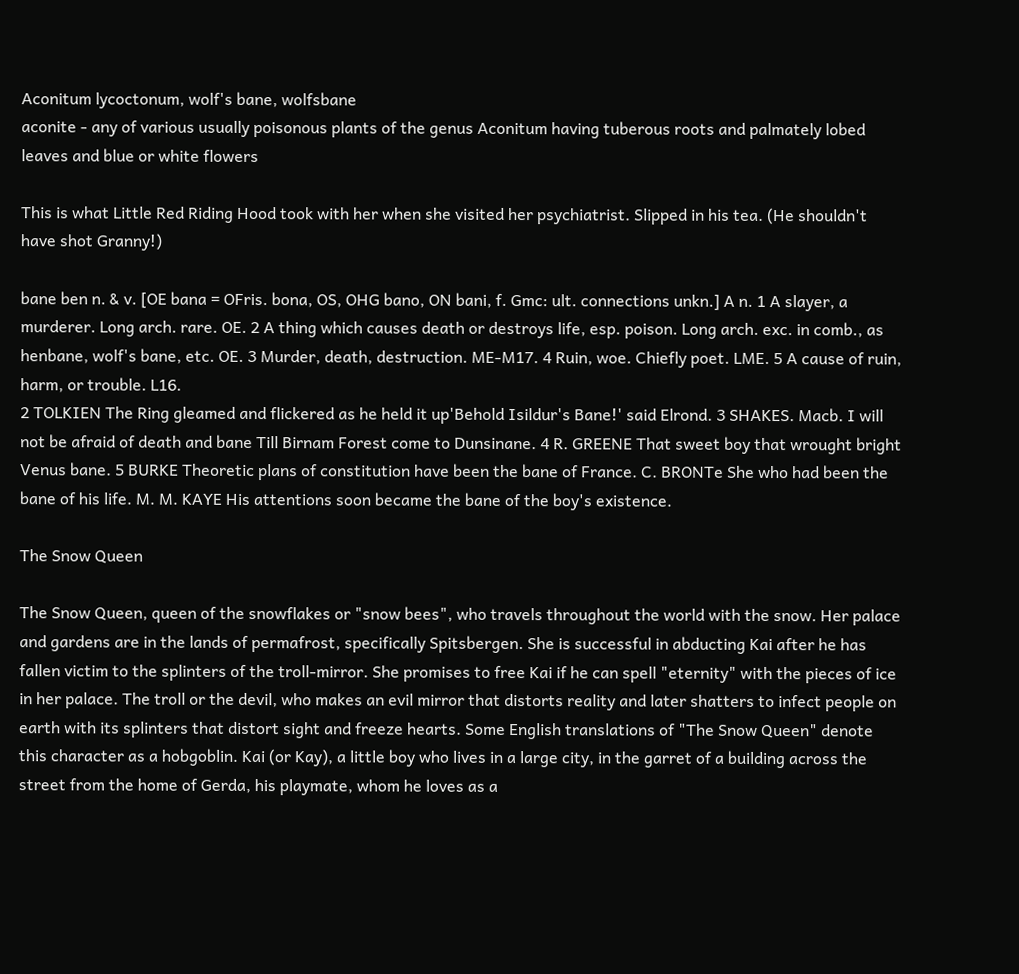Aconitum lycoctonum, wolf's bane, wolfsbane
aconite - any of various usually poisonous plants of the genus Aconitum having tuberous roots and palmately lobed leaves and blue or white flowers

This is what Little Red Riding Hood took with her when she visited her psychiatrist. Slipped in his tea. (He shouldn't have shot Granny!)

bane ben n. & v. [OE bana = OFris. bona, OS, OHG bano, ON bani, f. Gmc: ult. connections unkn.] A n. 1 A slayer, a murderer. Long arch. rare. OE. 2 A thing which causes death or destroys life, esp. poison. Long arch. exc. in comb., as henbane, wolf's bane, etc. OE. 3 Murder, death, destruction. ME-M17. 4 Ruin, woe. Chiefly poet. LME. 5 A cause of ruin, harm, or trouble. L16.
2 TOLKIEN The Ring gleamed and flickered as he held it up'Behold Isildur's Bane!' said Elrond. 3 SHAKES. Macb. I will not be afraid of death and bane Till Birnam Forest come to Dunsinane. 4 R. GREENE That sweet boy that wrought bright Venus bane. 5 BURKE Theoretic plans of constitution have been the bane of France. C. BRONTe She who had been the bane of his life. M. M. KAYE His attentions soon became the bane of the boy's existence.

The Snow Queen

The Snow Queen, queen of the snowflakes or "snow bees", who travels throughout the world with the snow. Her palace and gardens are in the lands of permafrost, specifically Spitsbergen. She is successful in abducting Kai after he has fallen victim to the splinters of the troll-mirror. She promises to free Kai if he can spell "eternity" with the pieces of ice in her palace. The troll or the devil, who makes an evil mirror that distorts reality and later shatters to infect people on earth with its splinters that distort sight and freeze hearts. Some English translations of "The Snow Queen" denote this character as a hobgoblin. Kai (or Kay), a little boy who lives in a large city, in the garret of a building across the street from the home of Gerda, his playmate, whom he loves as a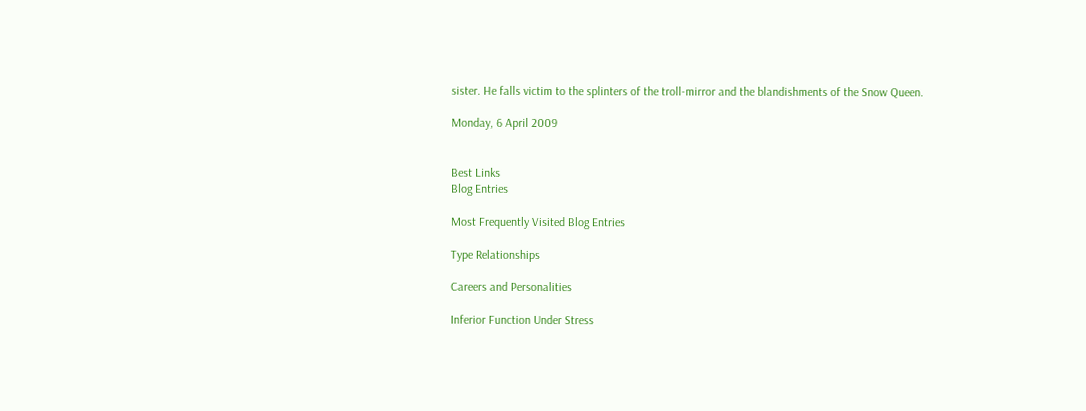sister. He falls victim to the splinters of the troll-mirror and the blandishments of the Snow Queen.

Monday, 6 April 2009


Best Links
Blog Entries

Most Frequently Visited Blog Entries

Type Relationships

Careers and Personalities

Inferior Function Under Stress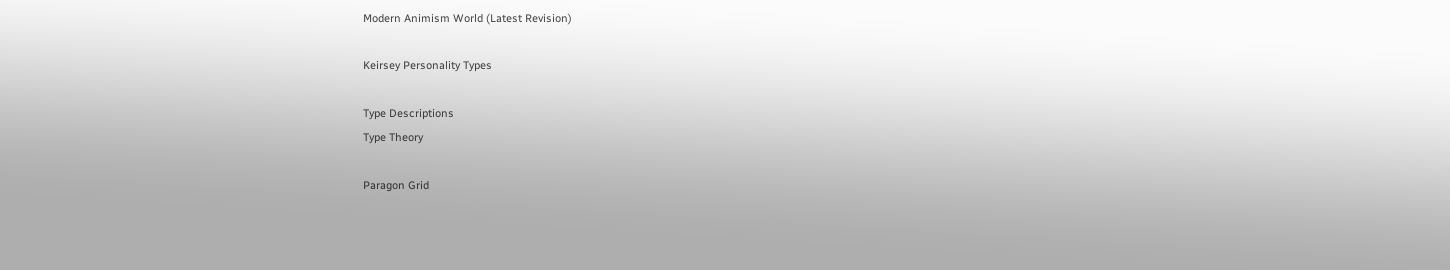Modern Animism World (Latest Revision)

Keirsey Personality Types

Type Descriptions
Type Theory

Paragon Grid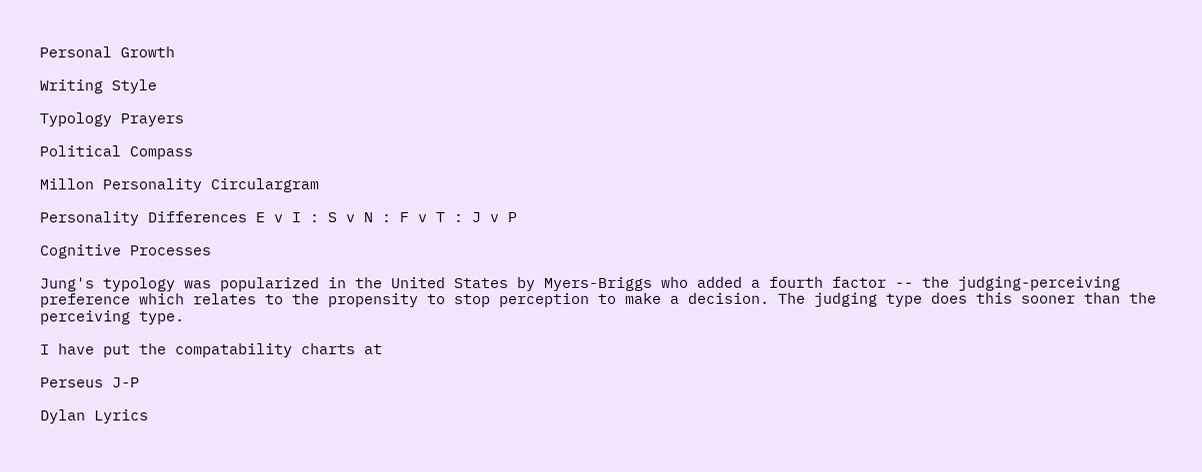Personal Growth

Writing Style

Typology Prayers

Political Compass

Millon Personality Circulargram

Personality Differences E v I : S v N : F v T : J v P

Cognitive Processes

Jung's typology was popularized in the United States by Myers-Briggs who added a fourth factor -- the judging-perceiving preference which relates to the propensity to stop perception to make a decision. The judging type does this sooner than the perceiving type.

I have put the compatability charts at

Perseus J-P

Dylan Lyrics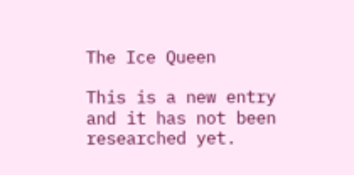The Ice Queen

This is a new entry and it has not been researched yet.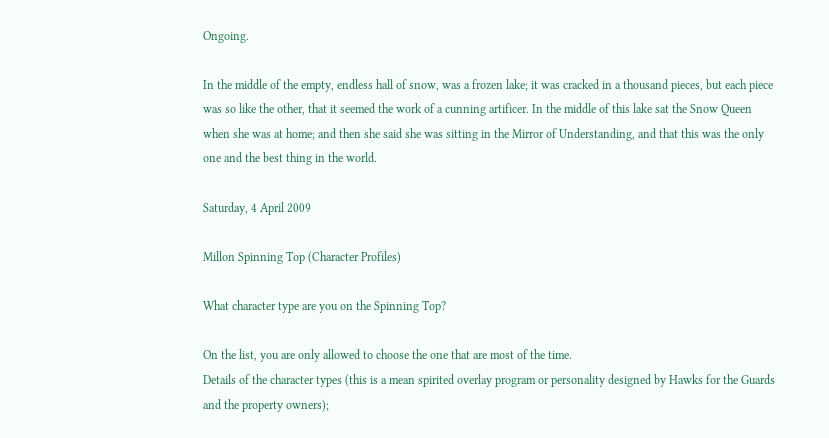Ongoing.

In the middle of the empty, endless hall of snow, was a frozen lake; it was cracked in a thousand pieces, but each piece was so like the other, that it seemed the work of a cunning artificer. In the middle of this lake sat the Snow Queen when she was at home; and then she said she was sitting in the Mirror of Understanding, and that this was the only one and the best thing in the world.

Saturday, 4 April 2009

Millon Spinning Top (Character Profiles)

What character type are you on the Spinning Top?

On the list, you are only allowed to choose the one that are most of the time.
Details of the character types (this is a mean spirited overlay program or personality designed by Hawks for the Guards and the property owners);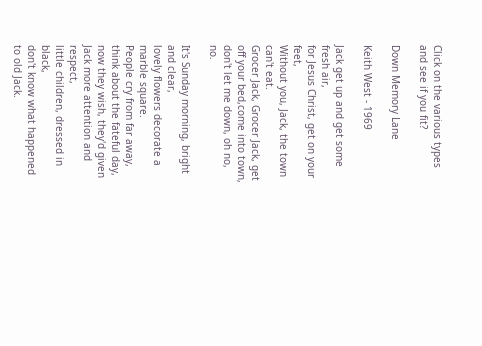Click on the various types and see if you fit?

Down Memory Lane

Keith West - 1969

Jack get up and get some fresh air,
for Jesus Christ, get on your feet,
Without you, Jack, the town can't eat.
Grocer Jack, Grocer Jack, get off your bed,come into town,
don't let me down, oh no, no.

It's Sunday morning, bright and clear,
lovely flowers decorate a marble square.
People cry from far away, think about the fateful day,
now they wish, they'd given Jack more attention and respect,
little children, dressed in black,
don't know what happened to old Jack.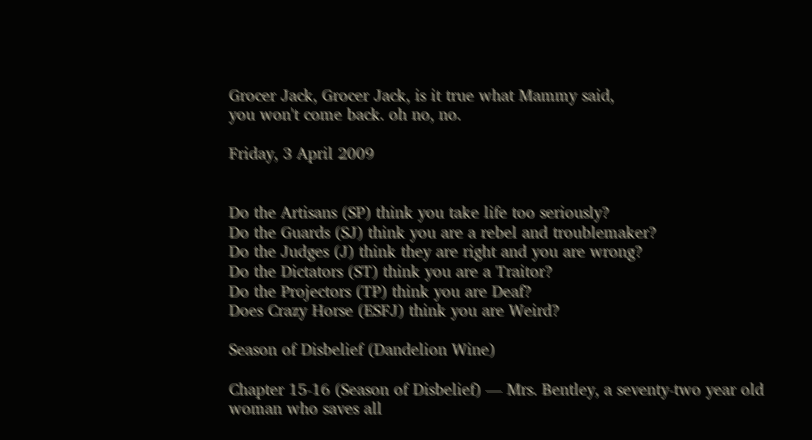Grocer Jack, Grocer Jack, is it true what Mammy said,
you won't come back. oh no, no.

Friday, 3 April 2009


Do the Artisans (SP) think you take life too seriously?
Do the Guards (SJ) think you are a rebel and troublemaker?
Do the Judges (J) think they are right and you are wrong?
Do the Dictators (ST) think you are a Traitor?
Do the Projectors (TP) think you are Deaf?
Does Crazy Horse (ESFJ) think you are Weird?

Season of Disbelief (Dandelion Wine)

Chapter 15-16 (Season of Disbelief) — Mrs. Bentley, a seventy-two year old woman who saves all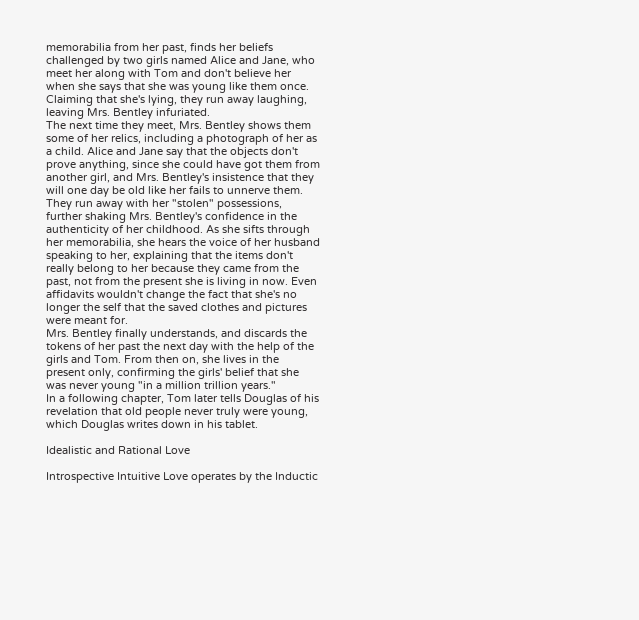memorabilia from her past, finds her beliefs challenged by two girls named Alice and Jane, who meet her along with Tom and don't believe her when she says that she was young like them once. Claiming that she's lying, they run away laughing, leaving Mrs. Bentley infuriated.
The next time they meet, Mrs. Bentley shows them some of her relics, including a photograph of her as a child. Alice and Jane say that the objects don't prove anything, since she could have got them from another girl, and Mrs. Bentley's insistence that they will one day be old like her fails to unnerve them. They run away with her "stolen" possessions, further shaking Mrs. Bentley's confidence in the authenticity of her childhood. As she sifts through her memorabilia, she hears the voice of her husband speaking to her, explaining that the items don't really belong to her because they came from the past, not from the present she is living in now. Even affidavits wouldn't change the fact that she's no longer the self that the saved clothes and pictures were meant for.
Mrs. Bentley finally understands, and discards the tokens of her past the next day with the help of the girls and Tom. From then on, she lives in the present only, confirming the girls' belief that she was never young "in a million trillion years."
In a following chapter, Tom later tells Douglas of his revelation that old people never truly were young, which Douglas writes down in his tablet.

Idealistic and Rational Love

Introspective Intuitive Love operates by the Inductic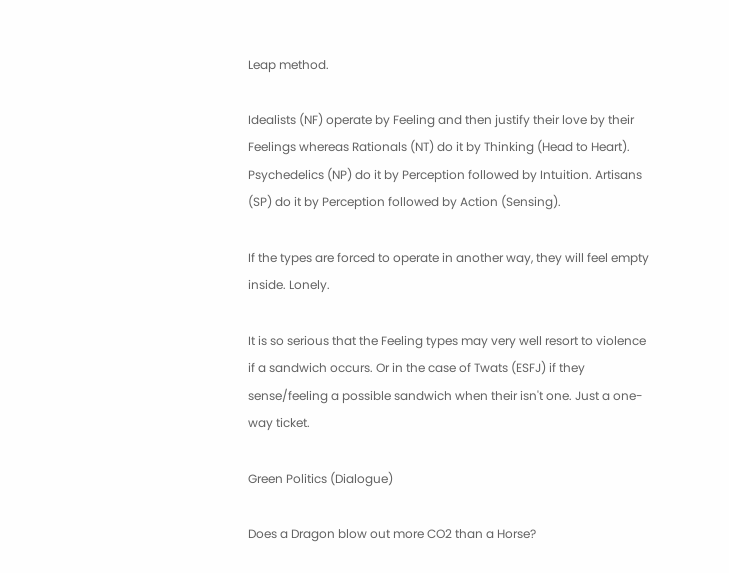Leap method.

Idealists (NF) operate by Feeling and then justify their love by their Feelings whereas Rationals (NT) do it by Thinking (Head to Heart). Psychedelics (NP) do it by Perception followed by Intuition. Artisans (SP) do it by Perception followed by Action (Sensing).

If the types are forced to operate in another way, they will feel empty inside. Lonely.

It is so serious that the Feeling types may very well resort to violence if a sandwich occurs. Or in the case of Twats (ESFJ) if they sense/feeling a possible sandwich when their isn't one. Just a one-way ticket.

Green Politics (Dialogue)

Does a Dragon blow out more CO2 than a Horse?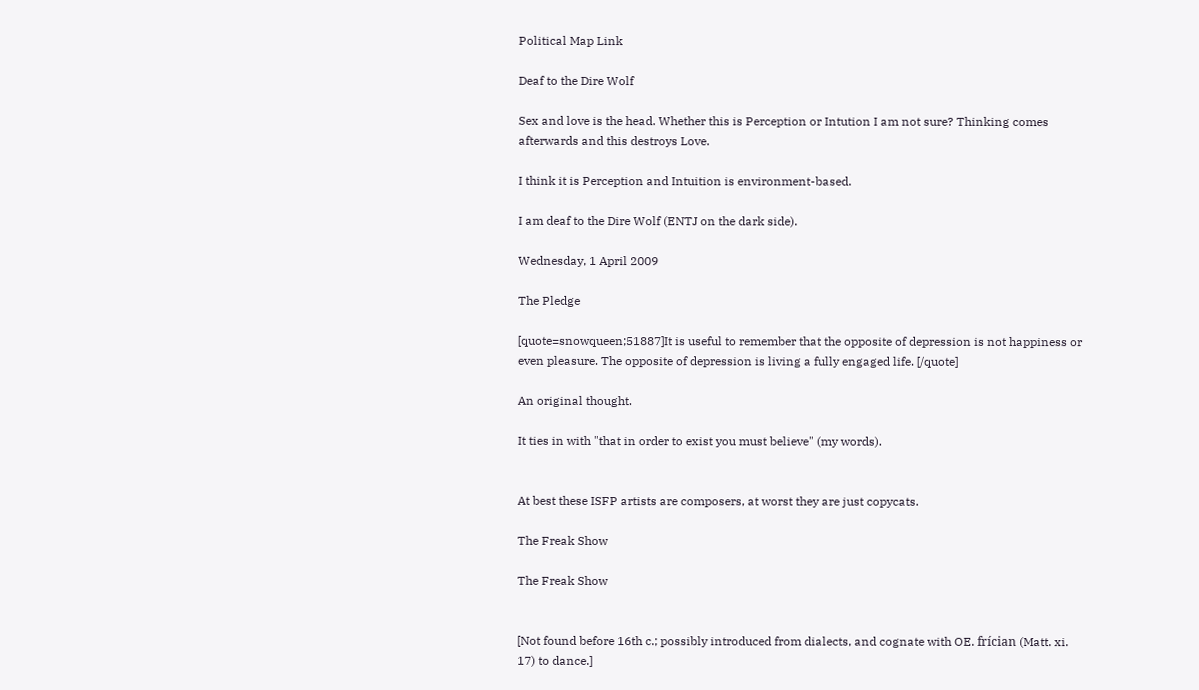Political Map Link

Deaf to the Dire Wolf

Sex and love is the head. Whether this is Perception or Intution I am not sure? Thinking comes afterwards and this destroys Love.

I think it is Perception and Intuition is environment-based.

I am deaf to the Dire Wolf (ENTJ on the dark side).

Wednesday, 1 April 2009

The Pledge

[quote=snowqueen;51887]It is useful to remember that the opposite of depression is not happiness or even pleasure. The opposite of depression is living a fully engaged life. [/quote]

An original thought.

It ties in with "that in order to exist you must believe" (my words).


At best these ISFP artists are composers, at worst they are just copycats.

The Freak Show

The Freak Show


[Not found before 16th c.; possibly introduced from dialects, and cognate with OE. frícian (Matt. xi. 17) to dance.]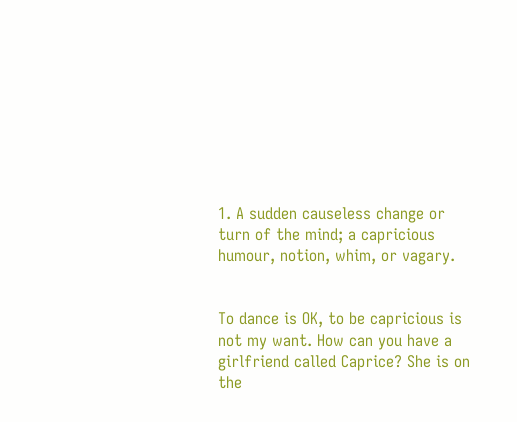1. A sudden causeless change or turn of the mind; a capricious humour, notion, whim, or vagary.


To dance is OK, to be capricious is not my want. How can you have a girlfriend called Caprice? She is on the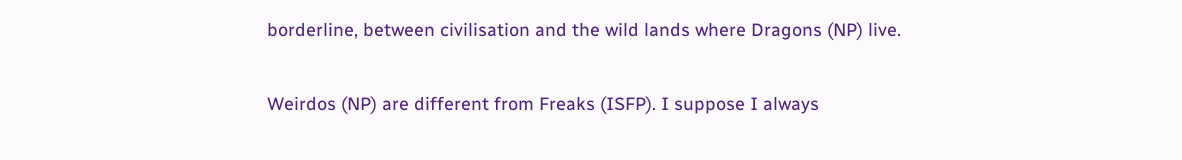borderline, between civilisation and the wild lands where Dragons (NP) live.

Weirdos (NP) are different from Freaks (ISFP). I suppose I always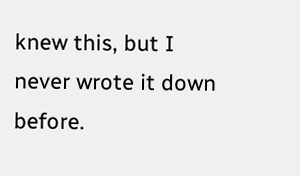knew this, but I never wrote it down before.